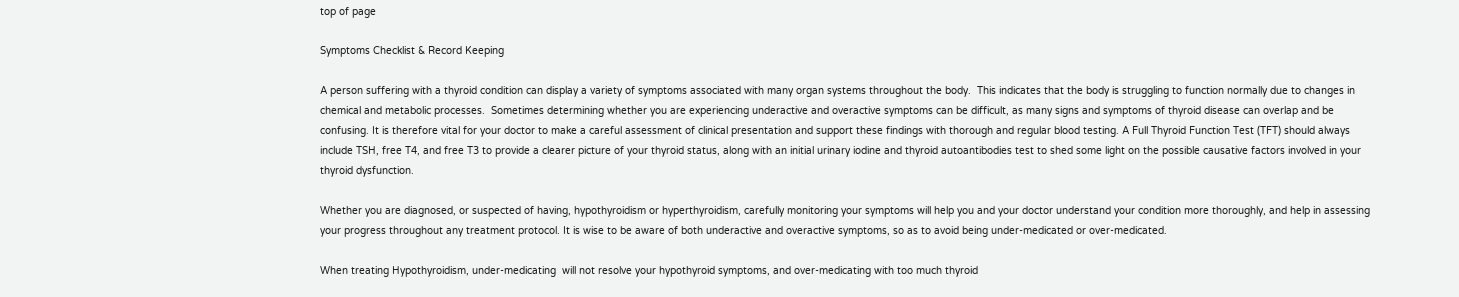top of page

Symptoms Checklist & Record Keeping

A person suffering with a thyroid condition can display a variety of symptoms associated with many organ systems throughout the body.  This indicates that the body is struggling to function normally due to changes in chemical and metabolic processes.  Sometimes determining whether you are experiencing underactive and overactive symptoms can be difficult, as many signs and symptoms of thyroid disease can overlap and be confusing. It is therefore vital for your doctor to make a careful assessment of clinical presentation and support these findings with thorough and regular blood testing. A Full Thyroid Function Test (TFT) should always include TSH, free T4, and free T3 to provide a clearer picture of your thyroid status, along with an initial urinary iodine and thyroid autoantibodies test to shed some light on the possible causative factors involved in your thyroid dysfunction.

Whether you are diagnosed, or suspected of having, hypothyroidism or hyperthyroidism, carefully monitoring your symptoms will help you and your doctor understand your condition more thoroughly, and help in assessing your progress throughout any treatment protocol. It is wise to be aware of both underactive and overactive symptoms, so as to avoid being under-medicated or over-medicated.

When treating Hypothyroidism, under-medicating  will not resolve your hypothyroid symptoms, and over-medicating with too much thyroid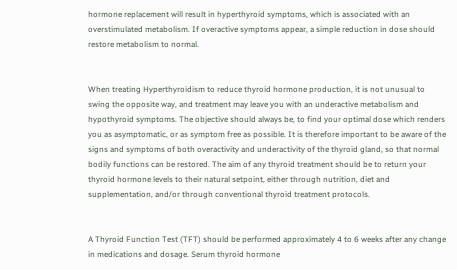hormone replacement will result in hyperthyroid symptoms, which is associated with an overstimulated metabolism. If overactive symptoms appear, a simple reduction in dose should restore metabolism to normal.


When treating Hyperthyroidism to reduce thyroid hormone production, it is not unusual to swing the opposite way, and treatment may leave you with an underactive metabolism and hypothyroid symptoms. The objective should always be, to find your optimal dose which renders you as asymptomatic, or as symptom free as possible. It is therefore important to be aware of the signs and symptoms of both overactivity and underactivity of the thyroid gland, so that normal bodily functions can be restored. The aim of any thyroid treatment should be to return your thyroid hormone levels to their natural setpoint, either through nutrition, diet and supplementation, and/or through conventional thyroid treatment protocols.


A Thyroid Function Test (TFT) should be performed approximately 4 to 6 weeks after any change in medications and dosage. Serum thyroid hormone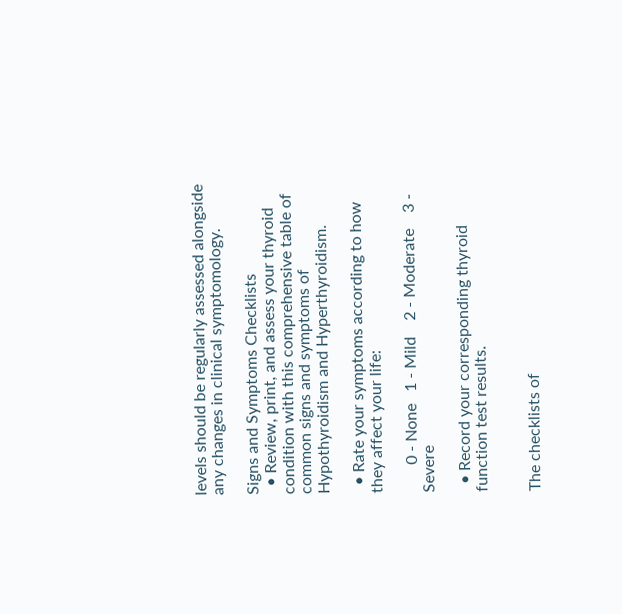levels should be regularly assessed alongside any changes in clinical symptomology.

Signs and Symptoms Checklists
  • Review, print, and assess your thyroid condition with this comprehensive table of common signs and symptoms of Hypothyroidism and Hyperthyroidism.

  • Rate your symptoms according to how they affect your life:

       0 - None   1 - Mild    2 - Moderate    3 - Severe

  • Record your corresponding thyroid function test results.


The checklists of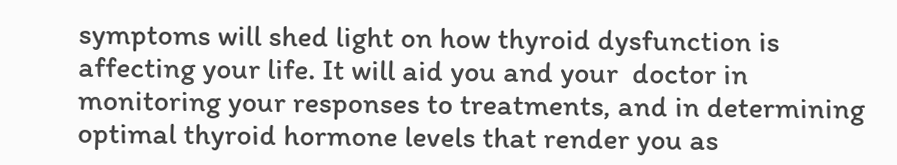symptoms will shed light on how thyroid dysfunction is affecting your life. It will aid you and your  doctor in monitoring your responses to treatments, and in determining optimal thyroid hormone levels that render you as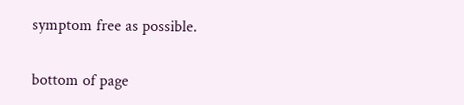symptom free as possible.

bottom of page